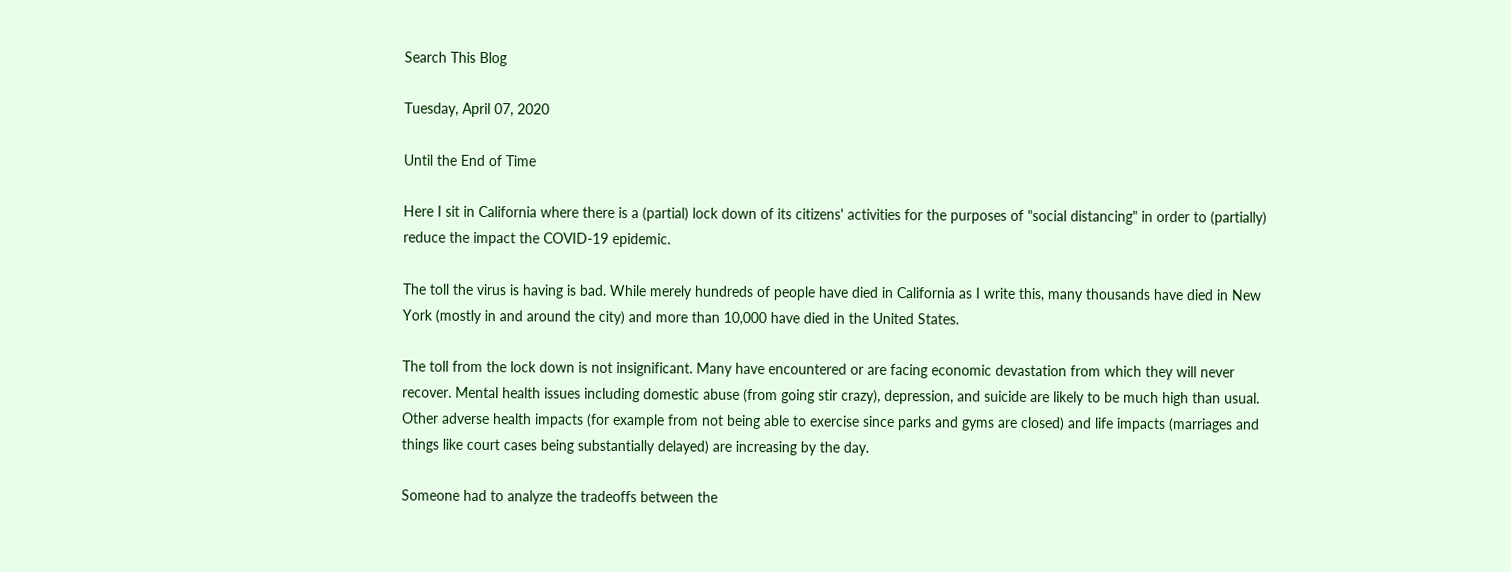Search This Blog

Tuesday, April 07, 2020

Until the End of Time

Here I sit in California where there is a (partial) lock down of its citizens' activities for the purposes of "social distancing" in order to (partially) reduce the impact the COVID-19 epidemic.

The toll the virus is having is bad. While merely hundreds of people have died in California as I write this, many thousands have died in New York (mostly in and around the city) and more than 10,000 have died in the United States.

The toll from the lock down is not insignificant. Many have encountered or are facing economic devastation from which they will never recover. Mental health issues including domestic abuse (from going stir crazy), depression, and suicide are likely to be much high than usual. Other adverse health impacts (for example from not being able to exercise since parks and gyms are closed) and life impacts (marriages and things like court cases being substantially delayed) are increasing by the day.

Someone had to analyze the tradeoffs between the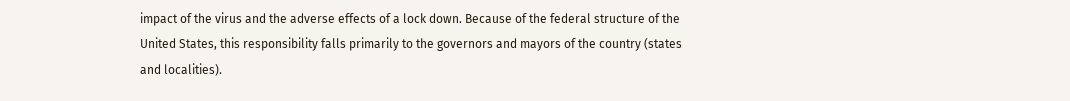impact of the virus and the adverse effects of a lock down. Because of the federal structure of the United States, this responsibility falls primarily to the governors and mayors of the country (states and localities).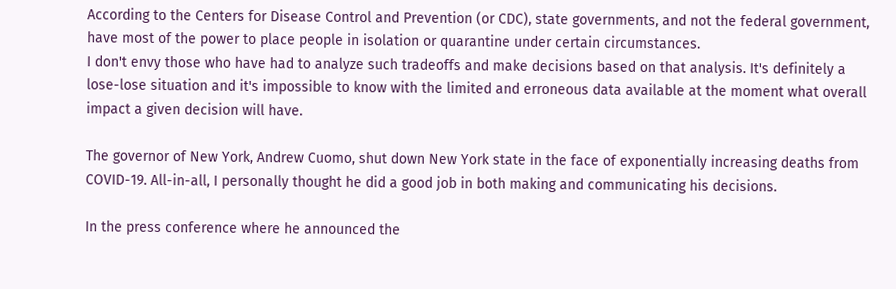According to the Centers for Disease Control and Prevention (or CDC), state governments, and not the federal government, have most of the power to place people in isolation or quarantine under certain circumstances.
I don't envy those who have had to analyze such tradeoffs and make decisions based on that analysis. It's definitely a lose-lose situation and it's impossible to know with the limited and erroneous data available at the moment what overall impact a given decision will have.

The governor of New York, Andrew Cuomo, shut down New York state in the face of exponentially increasing deaths from COVID-19. All-in-all, I personally thought he did a good job in both making and communicating his decisions.

In the press conference where he announced the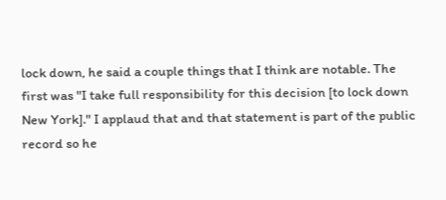lock down, he said a couple things that I think are notable. The first was "I take full responsibility for this decision [to lock down New York]." I applaud that and that statement is part of the public record so he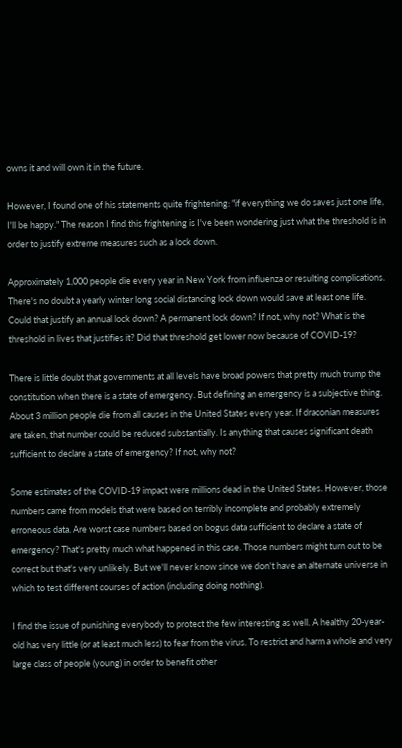owns it and will own it in the future.

However, I found one of his statements quite frightening: "if everything we do saves just one life, I'll be happy." The reason I find this frightening is I've been wondering just what the threshold is in order to justify extreme measures such as a lock down.

Approximately 1,000 people die every year in New York from influenza or resulting complications. There's no doubt a yearly winter long social distancing lock down would save at least one life. Could that justify an annual lock down? A permanent lock down? If not, why not? What is the threshold in lives that justifies it? Did that threshold get lower now because of COVID-19?

There is little doubt that governments at all levels have broad powers that pretty much trump the constitution when there is a state of emergency. But defining an emergency is a subjective thing. About 3 million people die from all causes in the United States every year. If draconian measures are taken, that number could be reduced substantially. Is anything that causes significant death sufficient to declare a state of emergency? If not, why not?

Some estimates of the COVID-19 impact were millions dead in the United States. However, those numbers came from models that were based on terribly incomplete and probably extremely erroneous data. Are worst case numbers based on bogus data sufficient to declare a state of emergency? That's pretty much what happened in this case. Those numbers might turn out to be correct but that's very unlikely. But we'll never know since we don't have an alternate universe in which to test different courses of action (including doing nothing).

I find the issue of punishing everybody to protect the few interesting as well. A healthy 20-year-old has very little (or at least much less) to fear from the virus. To restrict and harm a whole and very large class of people (young) in order to benefit other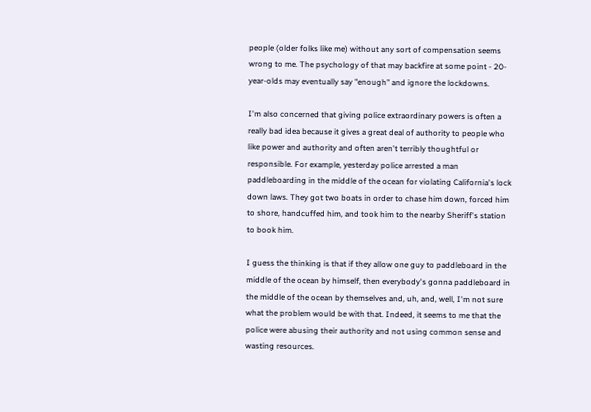people (older folks like me) without any sort of compensation seems wrong to me. The psychology of that may backfire at some point - 20-year-olds may eventually say "enough" and ignore the lockdowns.

I'm also concerned that giving police extraordinary powers is often a really bad idea because it gives a great deal of authority to people who like power and authority and often aren't terribly thoughtful or responsible. For example, yesterday police arrested a man paddleboarding in the middle of the ocean for violating California's lock down laws. They got two boats in order to chase him down, forced him to shore, handcuffed him, and took him to the nearby Sheriff's station to book him.

I guess the thinking is that if they allow one guy to paddleboard in the middle of the ocean by himself, then everybody's gonna paddleboard in the middle of the ocean by themselves and, uh, and, well, I'm not sure what the problem would be with that. Indeed, it seems to me that the police were abusing their authority and not using common sense and wasting resources.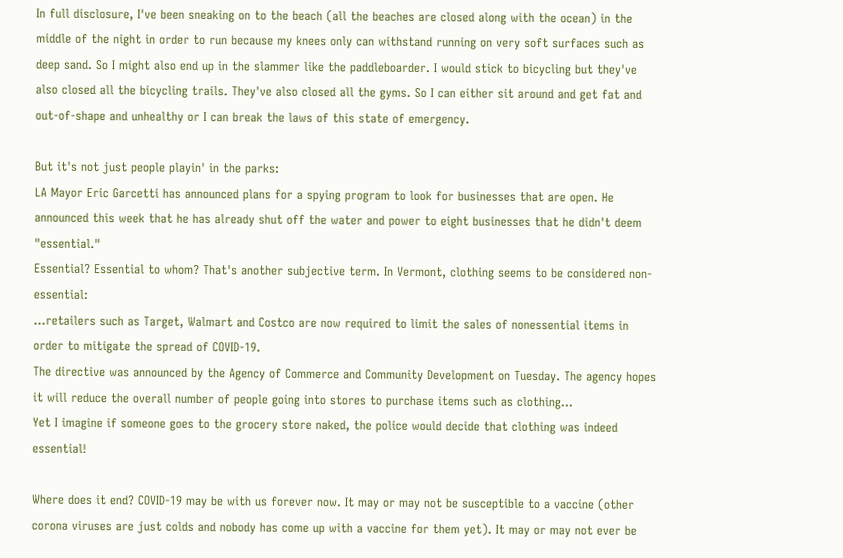In full disclosure, I've been sneaking on to the beach (all the beaches are closed along with the ocean) in the middle of the night in order to run because my knees only can withstand running on very soft surfaces such as deep sand. So I might also end up in the slammer like the paddleboarder. I would stick to bicycling but they've also closed all the bicycling trails. They've also closed all the gyms. So I can either sit around and get fat and out-of-shape and unhealthy or I can break the laws of this state of emergency.

But it's not just people playin' in the parks:
LA Mayor Eric Garcetti has announced plans for a spying program to look for businesses that are open. He announced this week that he has already shut off the water and power to eight businesses that he didn't deem "essential."
Essential? Essential to whom? That's another subjective term. In Vermont, clothing seems to be considered non-essential:
...retailers such as Target, Walmart and Costco are now required to limit the sales of nonessential items in order to mitigate the spread of COVID-19.
The directive was announced by the Agency of Commerce and Community Development on Tuesday. The agency hopes it will reduce the overall number of people going into stores to purchase items such as clothing...
Yet I imagine if someone goes to the grocery store naked, the police would decide that clothing was indeed essential!

Where does it end? COVID-19 may be with us forever now. It may or may not be susceptible to a vaccine (other corona viruses are just colds and nobody has come up with a vaccine for them yet). It may or may not ever be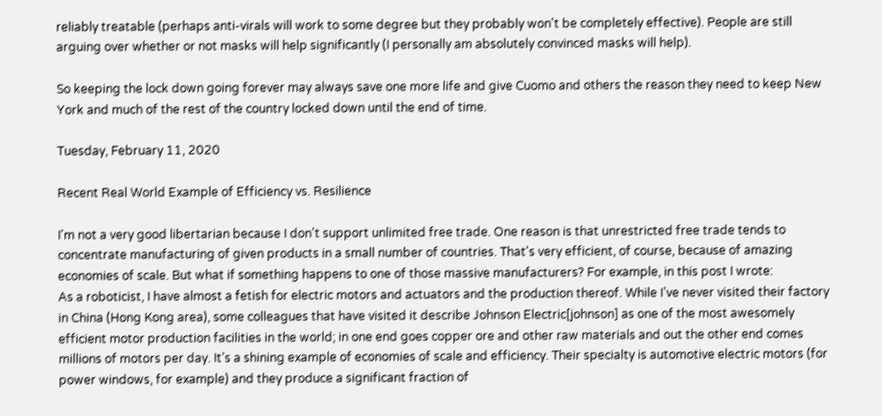reliably treatable (perhaps anti-virals will work to some degree but they probably won't be completely effective). People are still arguing over whether or not masks will help significantly (I personally am absolutely convinced masks will help).

So keeping the lock down going forever may always save one more life and give Cuomo and others the reason they need to keep New York and much of the rest of the country locked down until the end of time.

Tuesday, February 11, 2020

Recent Real World Example of Efficiency vs. Resilience

I'm not a very good libertarian because I don't support unlimited free trade. One reason is that unrestricted free trade tends to concentrate manufacturing of given products in a small number of countries. That's very efficient, of course, because of amazing economies of scale. But what if something happens to one of those massive manufacturers? For example, in this post I wrote:
As a roboticist, I have almost a fetish for electric motors and actuators and the production thereof. While I’ve never visited their factory in China (Hong Kong area), some colleagues that have visited it describe Johnson Electric[johnson] as one of the most awesomely efficient motor production facilities in the world; in one end goes copper ore and other raw materials and out the other end comes millions of motors per day. It’s a shining example of economies of scale and efficiency. Their specialty is automotive electric motors (for power windows, for example) and they produce a significant fraction of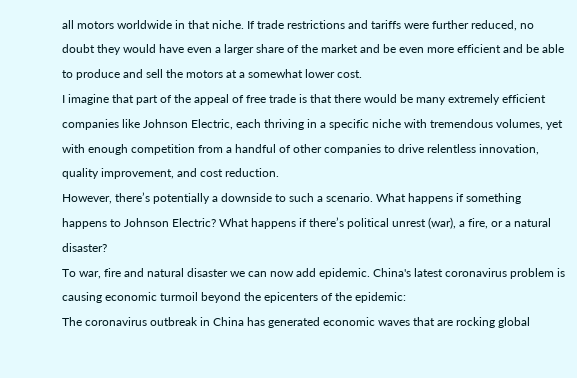all motors worldwide in that niche. If trade restrictions and tariffs were further reduced, no doubt they would have even a larger share of the market and be even more efficient and be able to produce and sell the motors at a somewhat lower cost.
I imagine that part of the appeal of free trade is that there would be many extremely efficient companies like Johnson Electric, each thriving in a specific niche with tremendous volumes, yet with enough competition from a handful of other companies to drive relentless innovation, quality improvement, and cost reduction.
However, there’s potentially a downside to such a scenario. What happens if something happens to Johnson Electric? What happens if there’s political unrest (war), a fire, or a natural disaster?
To war, fire and natural disaster we can now add epidemic. China's latest coronavirus problem is causing economic turmoil beyond the epicenters of the epidemic:
The coronavirus outbreak in China has generated economic waves that are rocking global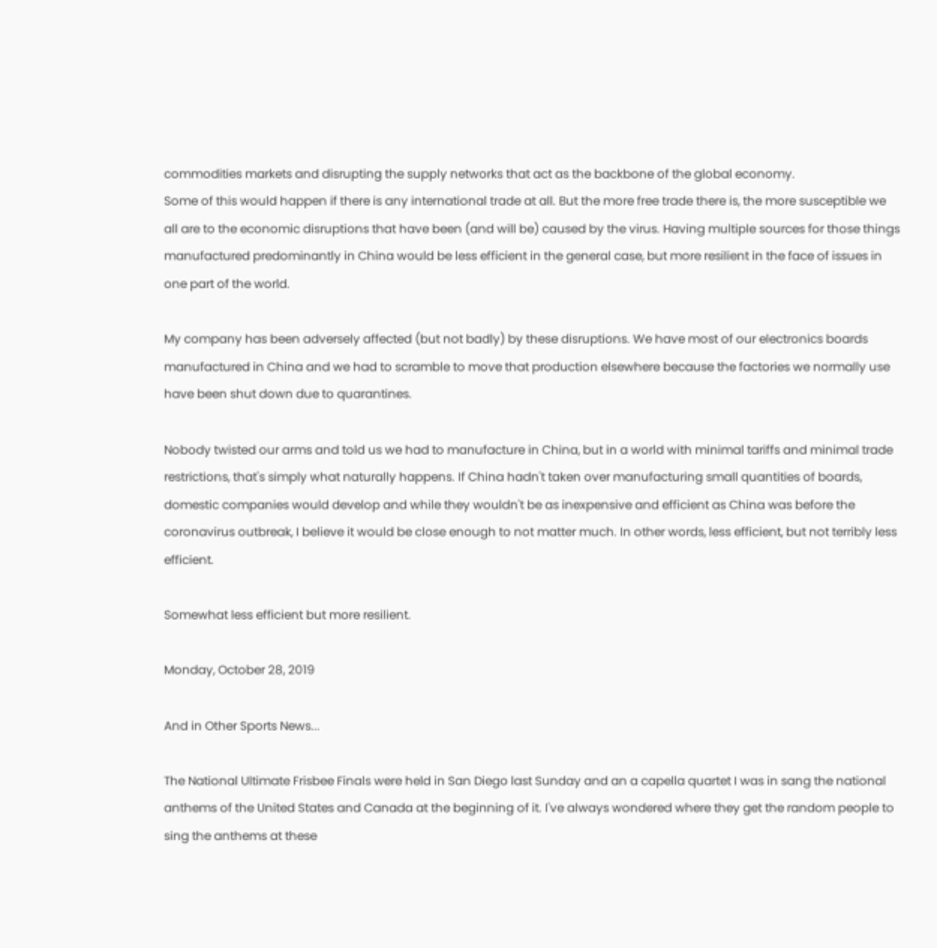commodities markets and disrupting the supply networks that act as the backbone of the global economy.
Some of this would happen if there is any international trade at all. But the more free trade there is, the more susceptible we all are to the economic disruptions that have been (and will be) caused by the virus. Having multiple sources for those things manufactured predominantly in China would be less efficient in the general case, but more resilient in the face of issues in one part of the world.

My company has been adversely affected (but not badly) by these disruptions. We have most of our electronics boards manufactured in China and we had to scramble to move that production elsewhere because the factories we normally use have been shut down due to quarantines.

Nobody twisted our arms and told us we had to manufacture in China, but in a world with minimal tariffs and minimal trade restrictions, that's simply what naturally happens. If China hadn't taken over manufacturing small quantities of boards, domestic companies would develop and while they wouldn't be as inexpensive and efficient as China was before the coronavirus outbreak, I believe it would be close enough to not matter much. In other words, less efficient, but not terribly less efficient.

Somewhat less efficient but more resilient.

Monday, October 28, 2019

And in Other Sports News...

The National Ultimate Frisbee Finals were held in San Diego last Sunday and an a capella quartet I was in sang the national anthems of the United States and Canada at the beginning of it. I've always wondered where they get the random people to sing the anthems at these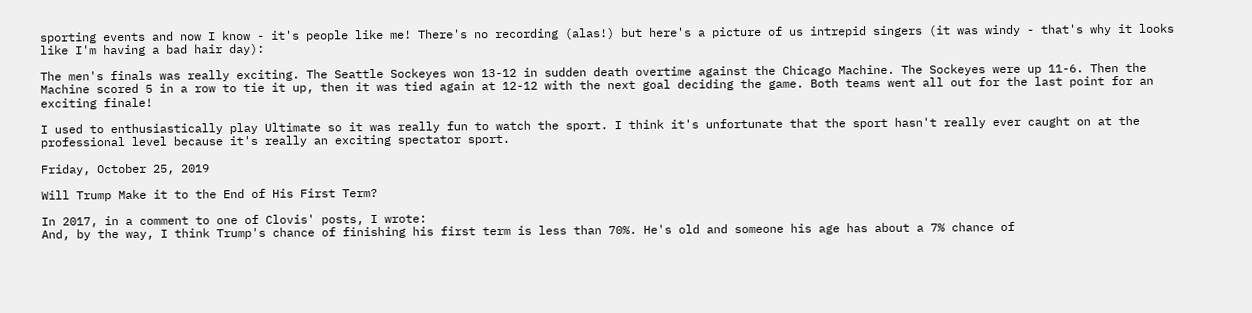sporting events and now I know - it's people like me! There's no recording (alas!) but here's a picture of us intrepid singers (it was windy - that's why it looks like I'm having a bad hair day):

The men's finals was really exciting. The Seattle Sockeyes won 13-12 in sudden death overtime against the Chicago Machine. The Sockeyes were up 11-6. Then the Machine scored 5 in a row to tie it up, then it was tied again at 12-12 with the next goal deciding the game. Both teams went all out for the last point for an exciting finale!

I used to enthusiastically play Ultimate so it was really fun to watch the sport. I think it's unfortunate that the sport hasn't really ever caught on at the professional level because it's really an exciting spectator sport.

Friday, October 25, 2019

Will Trump Make it to the End of His First Term?

In 2017, in a comment to one of Clovis' posts, I wrote:
And, by the way, I think Trump's chance of finishing his first term is less than 70%. He's old and someone his age has about a 7% chance of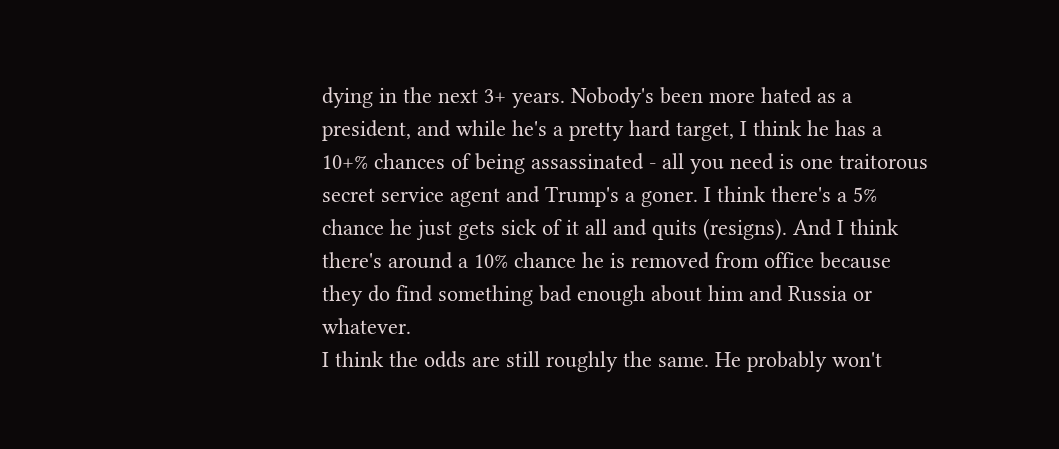dying in the next 3+ years. Nobody's been more hated as a president, and while he's a pretty hard target, I think he has a 10+% chances of being assassinated - all you need is one traitorous secret service agent and Trump's a goner. I think there's a 5% chance he just gets sick of it all and quits (resigns). And I think there's around a 10% chance he is removed from office because they do find something bad enough about him and Russia or whatever.
I think the odds are still roughly the same. He probably won't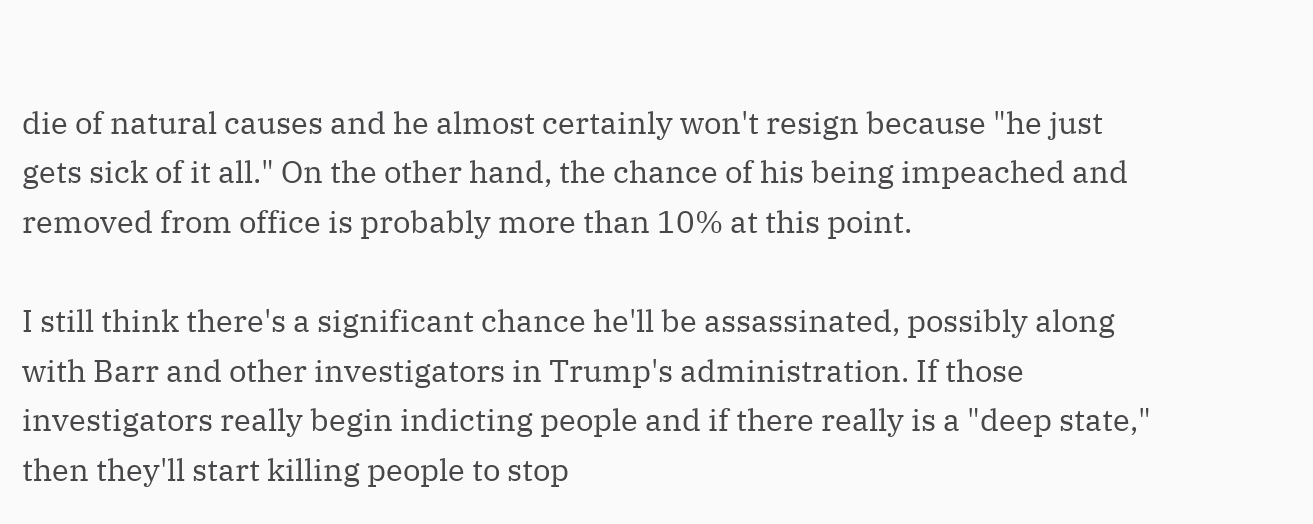die of natural causes and he almost certainly won't resign because "he just gets sick of it all." On the other hand, the chance of his being impeached and removed from office is probably more than 10% at this point.

I still think there's a significant chance he'll be assassinated, possibly along with Barr and other investigators in Trump's administration. If those investigators really begin indicting people and if there really is a "deep state," then they'll start killing people to stop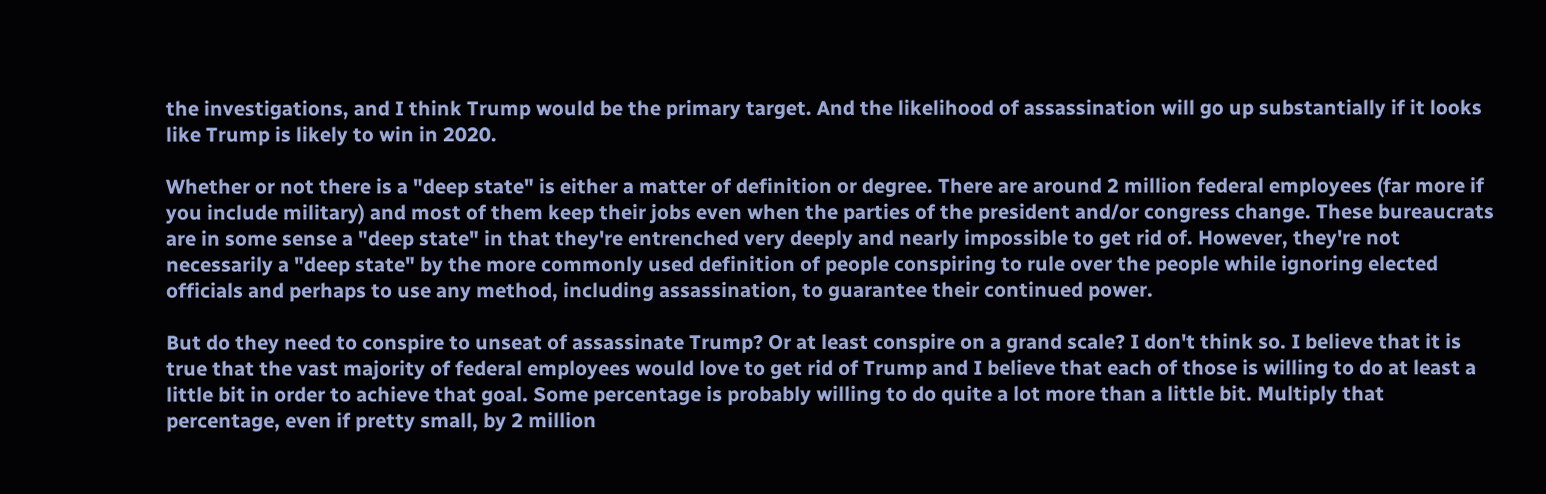the investigations, and I think Trump would be the primary target. And the likelihood of assassination will go up substantially if it looks like Trump is likely to win in 2020.

Whether or not there is a "deep state" is either a matter of definition or degree. There are around 2 million federal employees (far more if you include military) and most of them keep their jobs even when the parties of the president and/or congress change. These bureaucrats are in some sense a "deep state" in that they're entrenched very deeply and nearly impossible to get rid of. However, they're not necessarily a "deep state" by the more commonly used definition of people conspiring to rule over the people while ignoring elected officials and perhaps to use any method, including assassination, to guarantee their continued power.

But do they need to conspire to unseat of assassinate Trump? Or at least conspire on a grand scale? I don't think so. I believe that it is true that the vast majority of federal employees would love to get rid of Trump and I believe that each of those is willing to do at least a little bit in order to achieve that goal. Some percentage is probably willing to do quite a lot more than a little bit. Multiply that percentage, even if pretty small, by 2 million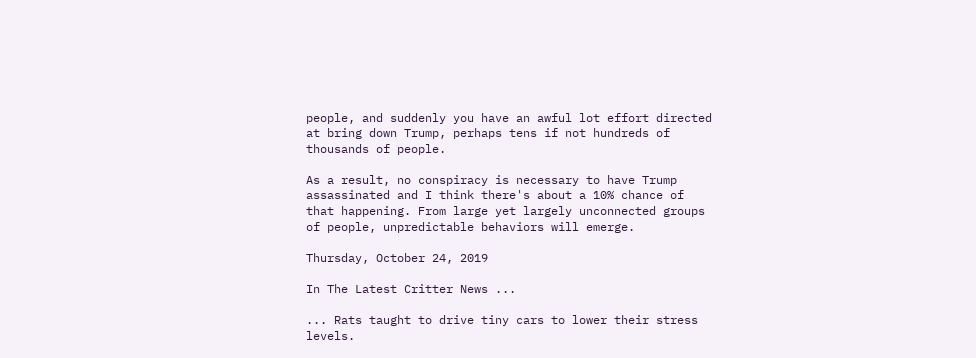people, and suddenly you have an awful lot effort directed at bring down Trump, perhaps tens if not hundreds of thousands of people.

As a result, no conspiracy is necessary to have Trump assassinated and I think there's about a 10% chance of that happening. From large yet largely unconnected groups of people, unpredictable behaviors will emerge.

Thursday, October 24, 2019

In The Latest Critter News ...

... Rats taught to drive tiny cars to lower their stress levels.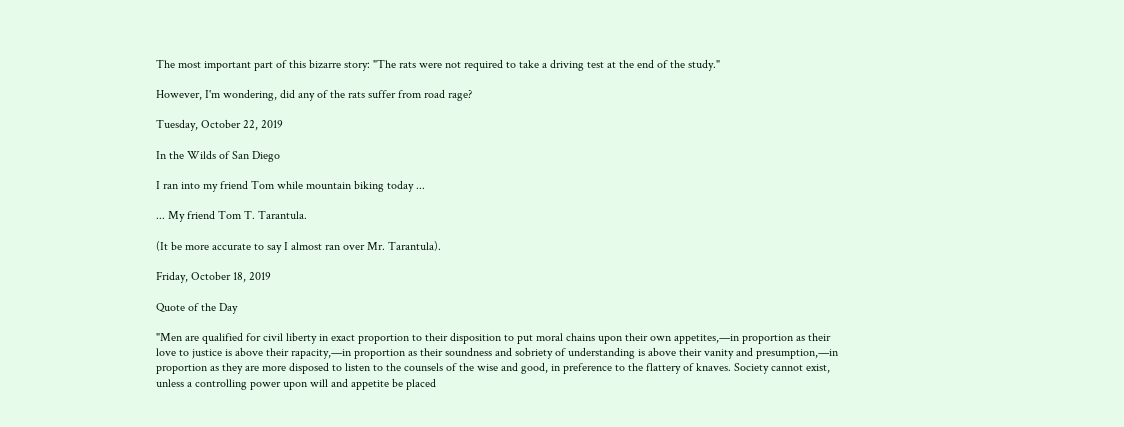The most important part of this bizarre story: "The rats were not required to take a driving test at the end of the study."

However, I'm wondering, did any of the rats suffer from road rage?

Tuesday, October 22, 2019

In the Wilds of San Diego

I ran into my friend Tom while mountain biking today ...

... My friend Tom T. Tarantula.

(It be more accurate to say I almost ran over Mr. Tarantula).

Friday, October 18, 2019

Quote of the Day

"Men are qualified for civil liberty in exact proportion to their disposition to put moral chains upon their own appetites,—in proportion as their love to justice is above their rapacity,—in proportion as their soundness and sobriety of understanding is above their vanity and presumption,—in proportion as they are more disposed to listen to the counsels of the wise and good, in preference to the flattery of knaves. Society cannot exist, unless a controlling power upon will and appetite be placed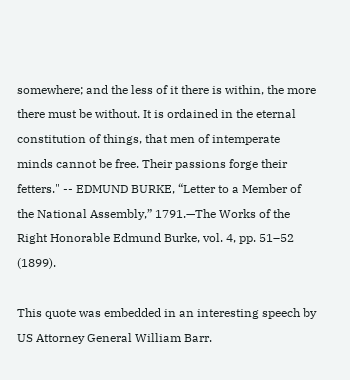somewhere; and the less of it there is within, the more there must be without. It is ordained in the eternal constitution of things, that men of intemperate minds cannot be free. Their passions forge their fetters." -- EDMUND BURKE, “Letter to a Member of the National Assembly,” 1791.—The Works of the Right Honorable Edmund Burke, vol. 4, pp. 51–52 (1899).

This quote was embedded in an interesting speech by US Attorney General William Barr.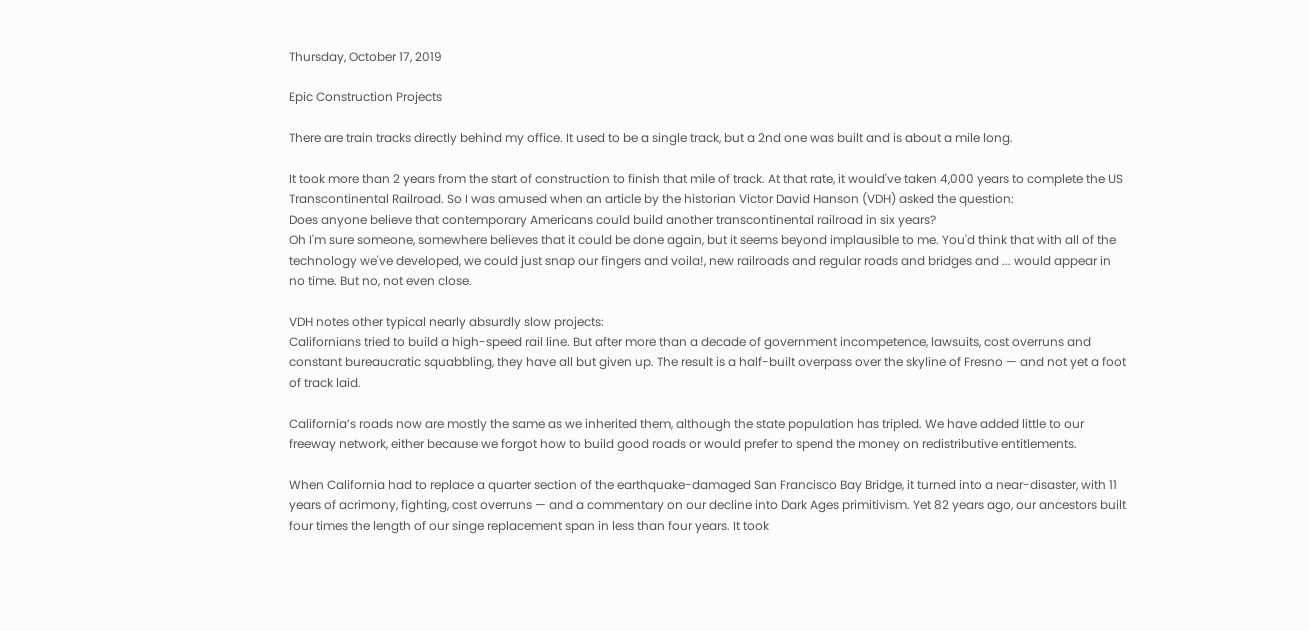Thursday, October 17, 2019

Epic Construction Projects

There are train tracks directly behind my office. It used to be a single track, but a 2nd one was built and is about a mile long.

It took more than 2 years from the start of construction to finish that mile of track. At that rate, it would've taken 4,000 years to complete the US Transcontinental Railroad. So I was amused when an article by the historian Victor David Hanson (VDH) asked the question:
Does anyone believe that contemporary Americans could build another transcontinental railroad in six years?
Oh I'm sure someone, somewhere believes that it could be done again, but it seems beyond implausible to me. You'd think that with all of the technology we've developed, we could just snap our fingers and voila!, new railroads and regular roads and bridges and ... would appear in no time. But no, not even close.

VDH notes other typical nearly absurdly slow projects:
Californians tried to build a high-speed rail line. But after more than a decade of government incompetence, lawsuits, cost overruns and constant bureaucratic squabbling, they have all but given up. The result is a half-built overpass over the skyline of Fresno — and not yet a foot of track laid.

California’s roads now are mostly the same as we inherited them, although the state population has tripled. We have added little to our freeway network, either because we forgot how to build good roads or would prefer to spend the money on redistributive entitlements.

When California had to replace a quarter section of the earthquake-damaged San Francisco Bay Bridge, it turned into a near-disaster, with 11 years of acrimony, fighting, cost overruns — and a commentary on our decline into Dark Ages primitivism. Yet 82 years ago, our ancestors built four times the length of our singe replacement span in less than four years. It took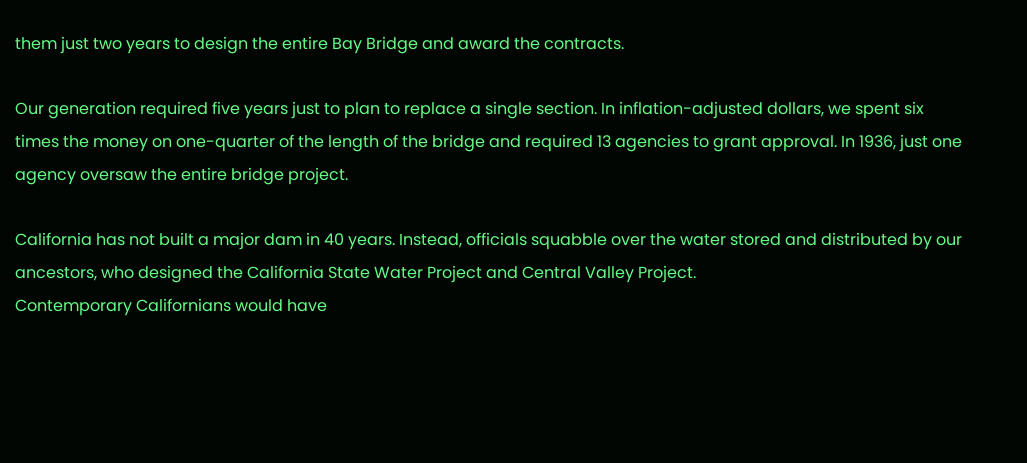them just two years to design the entire Bay Bridge and award the contracts.

Our generation required five years just to plan to replace a single section. In inflation-adjusted dollars, we spent six times the money on one-quarter of the length of the bridge and required 13 agencies to grant approval. In 1936, just one agency oversaw the entire bridge project.

California has not built a major dam in 40 years. Instead, officials squabble over the water stored and distributed by our ancestors, who designed the California State Water Project and Central Valley Project.
Contemporary Californians would have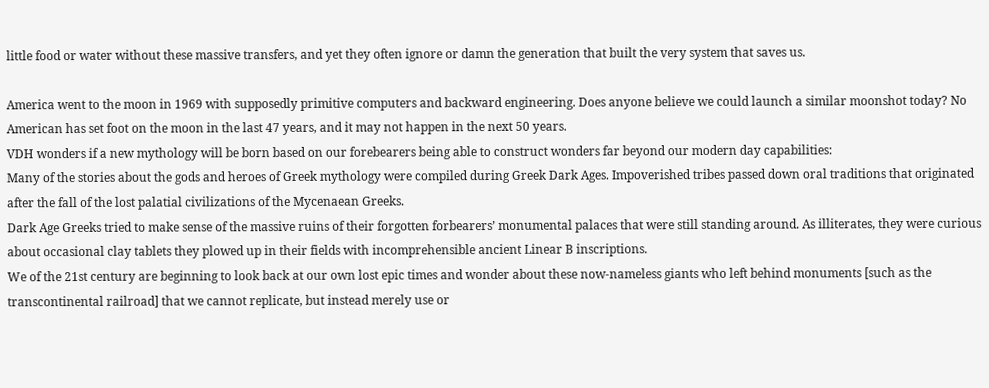little food or water without these massive transfers, and yet they often ignore or damn the generation that built the very system that saves us.

America went to the moon in 1969 with supposedly primitive computers and backward engineering. Does anyone believe we could launch a similar moonshot today? No American has set foot on the moon in the last 47 years, and it may not happen in the next 50 years.
VDH wonders if a new mythology will be born based on our forebearers being able to construct wonders far beyond our modern day capabilities:
Many of the stories about the gods and heroes of Greek mythology were compiled during Greek Dark Ages. Impoverished tribes passed down oral traditions that originated after the fall of the lost palatial civilizations of the Mycenaean Greeks.
Dark Age Greeks tried to make sense of the massive ruins of their forgotten forbearers’ monumental palaces that were still standing around. As illiterates, they were curious about occasional clay tablets they plowed up in their fields with incomprehensible ancient Linear B inscriptions.
We of the 21st century are beginning to look back at our own lost epic times and wonder about these now-nameless giants who left behind monuments [such as the transcontinental railroad] that we cannot replicate, but instead merely use or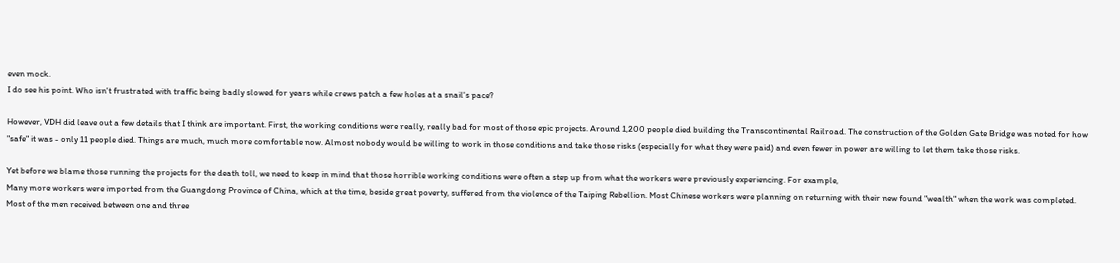even mock.
I do see his point. Who isn't frustrated with traffic being badly slowed for years while crews patch a few holes at a snail's pace?

However, VDH did leave out a few details that I think are important. First, the working conditions were really, really bad for most of those epic projects. Around 1,200 people died building the Transcontinental Railroad. The construction of the Golden Gate Bridge was noted for how "safe" it was - only 11 people died. Things are much, much more comfortable now. Almost nobody would be willing to work in those conditions and take those risks (especially for what they were paid) and even fewer in power are willing to let them take those risks.

Yet before we blame those running the projects for the death toll, we need to keep in mind that those horrible working conditions were often a step up from what the workers were previously experiencing. For example,
Many more workers were imported from the Guangdong Province of China, which at the time, beside great poverty, suffered from the violence of the Taiping Rebellion. Most Chinese workers were planning on returning with their new found "wealth" when the work was completed. Most of the men received between one and three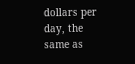dollars per day, the same as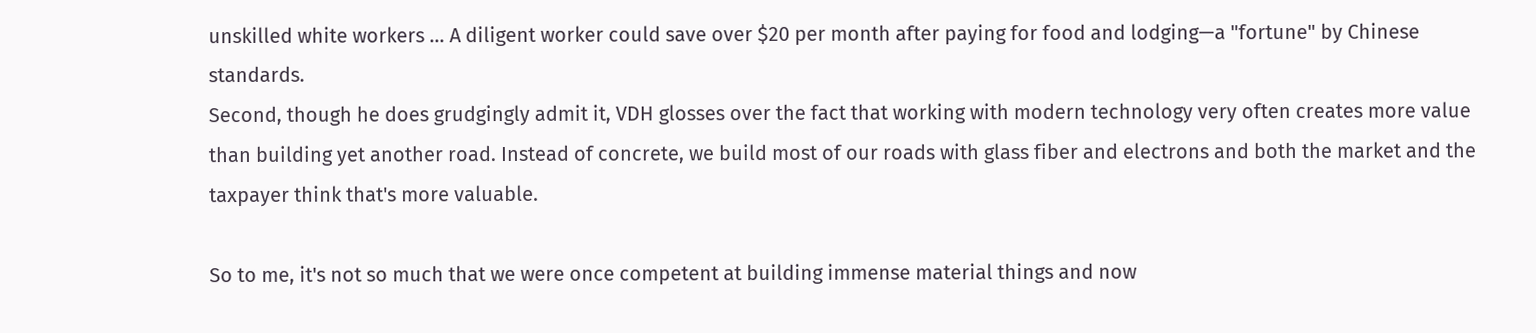unskilled white workers ... A diligent worker could save over $20 per month after paying for food and lodging—a "fortune" by Chinese standards.
Second, though he does grudgingly admit it, VDH glosses over the fact that working with modern technology very often creates more value than building yet another road. Instead of concrete, we build most of our roads with glass fiber and electrons and both the market and the taxpayer think that's more valuable.

So to me, it's not so much that we were once competent at building immense material things and now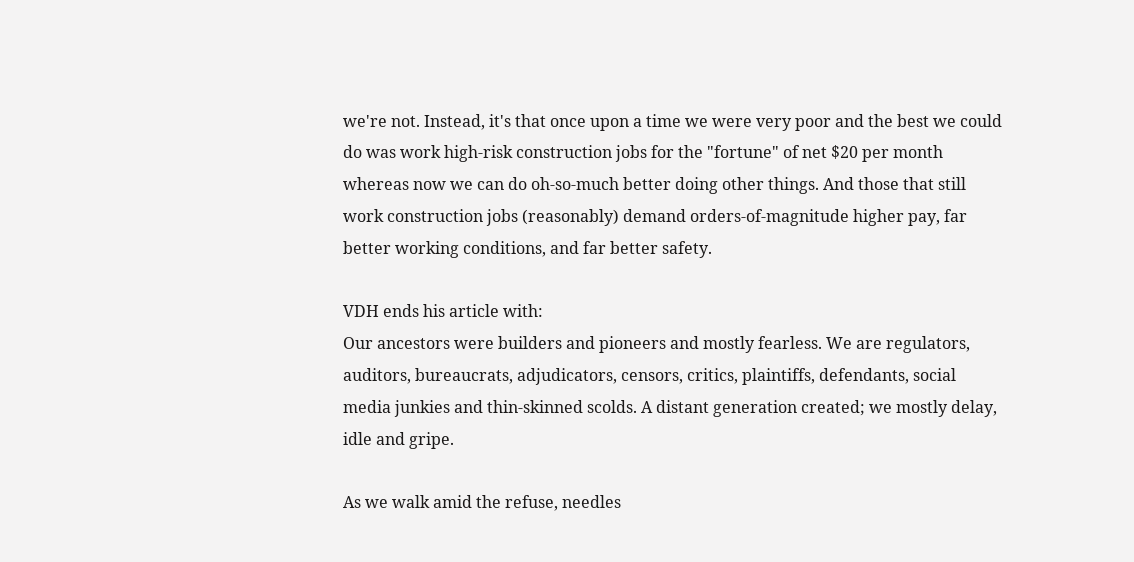we're not. Instead, it's that once upon a time we were very poor and the best we could do was work high-risk construction jobs for the "fortune" of net $20 per month whereas now we can do oh-so-much better doing other things. And those that still work construction jobs (reasonably) demand orders-of-magnitude higher pay, far better working conditions, and far better safety.

VDH ends his article with:
Our ancestors were builders and pioneers and mostly fearless. We are regulators, auditors, bureaucrats, adjudicators, censors, critics, plaintiffs, defendants, social media junkies and thin-skinned scolds. A distant generation created; we mostly delay, idle and gripe.

As we walk amid the refuse, needles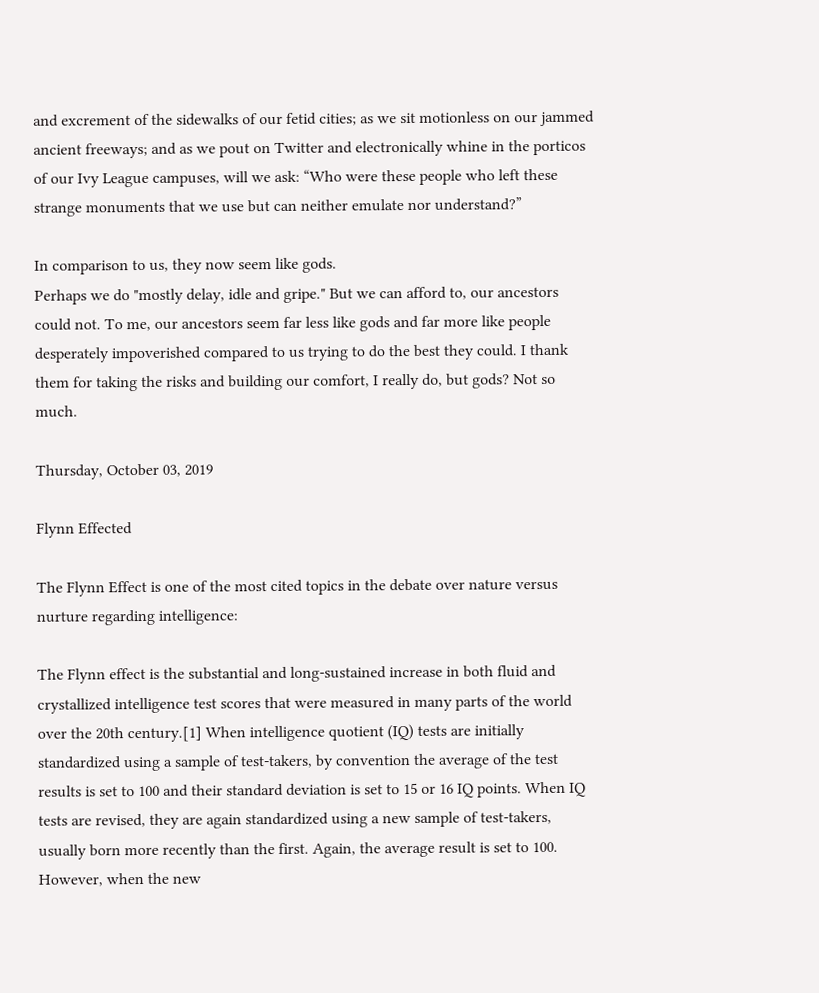and excrement of the sidewalks of our fetid cities; as we sit motionless on our jammed ancient freeways; and as we pout on Twitter and electronically whine in the porticos of our Ivy League campuses, will we ask: “Who were these people who left these strange monuments that we use but can neither emulate nor understand?”

In comparison to us, they now seem like gods.
Perhaps we do "mostly delay, idle and gripe." But we can afford to, our ancestors could not. To me, our ancestors seem far less like gods and far more like people desperately impoverished compared to us trying to do the best they could. I thank them for taking the risks and building our comfort, I really do, but gods? Not so much.

Thursday, October 03, 2019

Flynn Effected

The Flynn Effect is one of the most cited topics in the debate over nature versus nurture regarding intelligence:

The Flynn effect is the substantial and long-sustained increase in both fluid and crystallized intelligence test scores that were measured in many parts of the world over the 20th century.[1] When intelligence quotient (IQ) tests are initially standardized using a sample of test-takers, by convention the average of the test results is set to 100 and their standard deviation is set to 15 or 16 IQ points. When IQ tests are revised, they are again standardized using a new sample of test-takers, usually born more recently than the first. Again, the average result is set to 100. However, when the new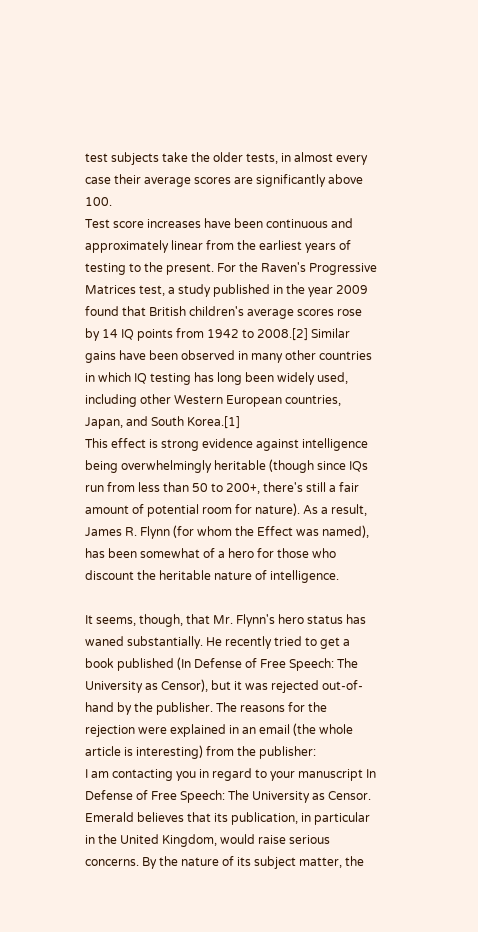test subjects take the older tests, in almost every case their average scores are significantly above 100.
Test score increases have been continuous and approximately linear from the earliest years of testing to the present. For the Raven's Progressive Matrices test, a study published in the year 2009 found that British children's average scores rose by 14 IQ points from 1942 to 2008.[2] Similar gains have been observed in many other countries in which IQ testing has long been widely used, including other Western European countries, Japan, and South Korea.[1]
This effect is strong evidence against intelligence being overwhelmingly heritable (though since IQs run from less than 50 to 200+, there's still a fair amount of potential room for nature). As a result, James R. Flynn (for whom the Effect was named), has been somewhat of a hero for those who discount the heritable nature of intelligence.

It seems, though, that Mr. Flynn's hero status has waned substantially. He recently tried to get a book published (In Defense of Free Speech: The University as Censor), but it was rejected out-of-hand by the publisher. The reasons for the rejection were explained in an email (the whole article is interesting) from the publisher:
I am contacting you in regard to your manuscript In Defense of Free Speech: The University as Censor. Emerald believes that its publication, in particular in the United Kingdom, would raise serious concerns. By the nature of its subject matter, the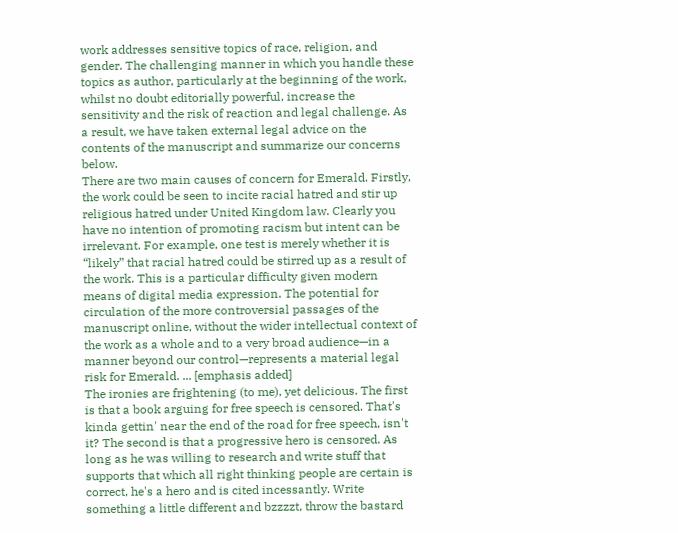work addresses sensitive topics of race, religion, and gender. The challenging manner in which you handle these topics as author, particularly at the beginning of the work, whilst no doubt editorially powerful, increase the sensitivity and the risk of reaction and legal challenge. As a result, we have taken external legal advice on the contents of the manuscript and summarize our concerns below.
There are two main causes of concern for Emerald. Firstly, the work could be seen to incite racial hatred and stir up religious hatred under United Kingdom law. Clearly you have no intention of promoting racism but intent can be irrelevant. For example, one test is merely whether it is “likely” that racial hatred could be stirred up as a result of the work. This is a particular difficulty given modern means of digital media expression. The potential for circulation of the more controversial passages of the manuscript online, without the wider intellectual context of the work as a whole and to a very broad audience—in a manner beyond our control—represents a material legal risk for Emerald. ... [emphasis added]
The ironies are frightening (to me), yet delicious. The first is that a book arguing for free speech is censored. That's kinda gettin' near the end of the road for free speech, isn't it? The second is that a progressive hero is censored. As long as he was willing to research and write stuff that supports that which all right thinking people are certain is correct, he's a hero and is cited incessantly. Write something a little different and bzzzzt, throw the bastard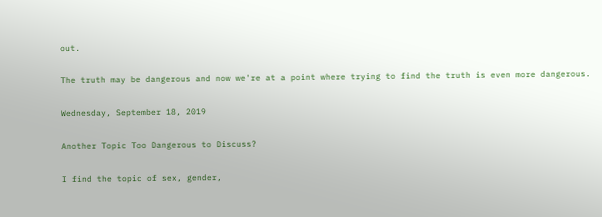out.

The truth may be dangerous and now we're at a point where trying to find the truth is even more dangerous.

Wednesday, September 18, 2019

Another Topic Too Dangerous to Discuss?

I find the topic of sex, gender,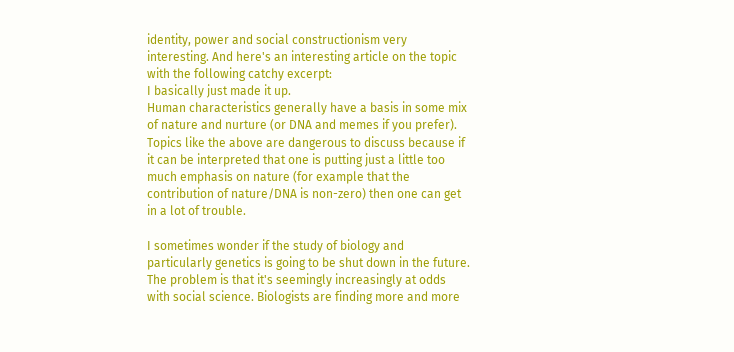identity, power and social constructionism very interesting. And here's an interesting article on the topic with the following catchy excerpt:
I basically just made it up.
Human characteristics generally have a basis in some mix of nature and nurture (or DNA and memes if you prefer). Topics like the above are dangerous to discuss because if it can be interpreted that one is putting just a little too much emphasis on nature (for example that the contribution of nature/DNA is non-zero) then one can get in a lot of trouble.

I sometimes wonder if the study of biology and particularly genetics is going to be shut down in the future. The problem is that it's seemingly increasingly at odds with social science. Biologists are finding more and more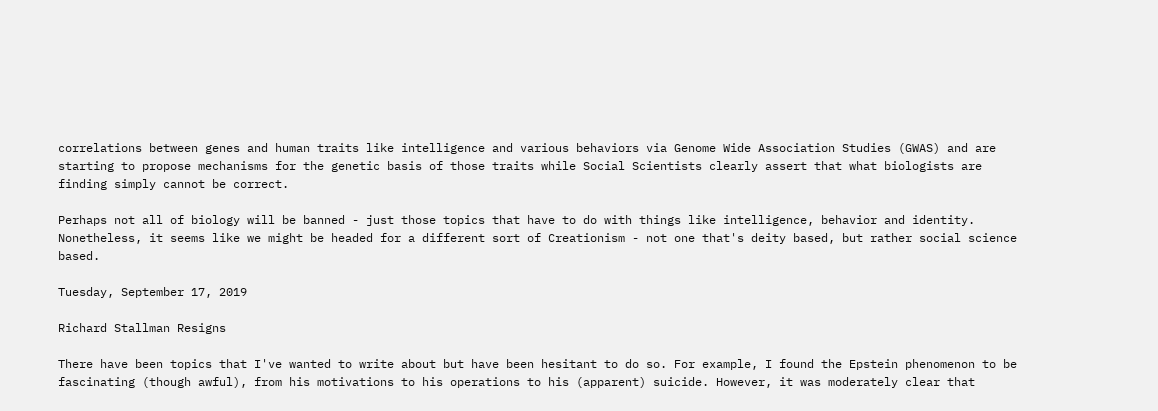correlations between genes and human traits like intelligence and various behaviors via Genome Wide Association Studies (GWAS) and are starting to propose mechanisms for the genetic basis of those traits while Social Scientists clearly assert that what biologists are finding simply cannot be correct.

Perhaps not all of biology will be banned - just those topics that have to do with things like intelligence, behavior and identity. Nonetheless, it seems like we might be headed for a different sort of Creationism - not one that's deity based, but rather social science based.

Tuesday, September 17, 2019

Richard Stallman Resigns

There have been topics that I've wanted to write about but have been hesitant to do so. For example, I found the Epstein phenomenon to be fascinating (though awful), from his motivations to his operations to his (apparent) suicide. However, it was moderately clear that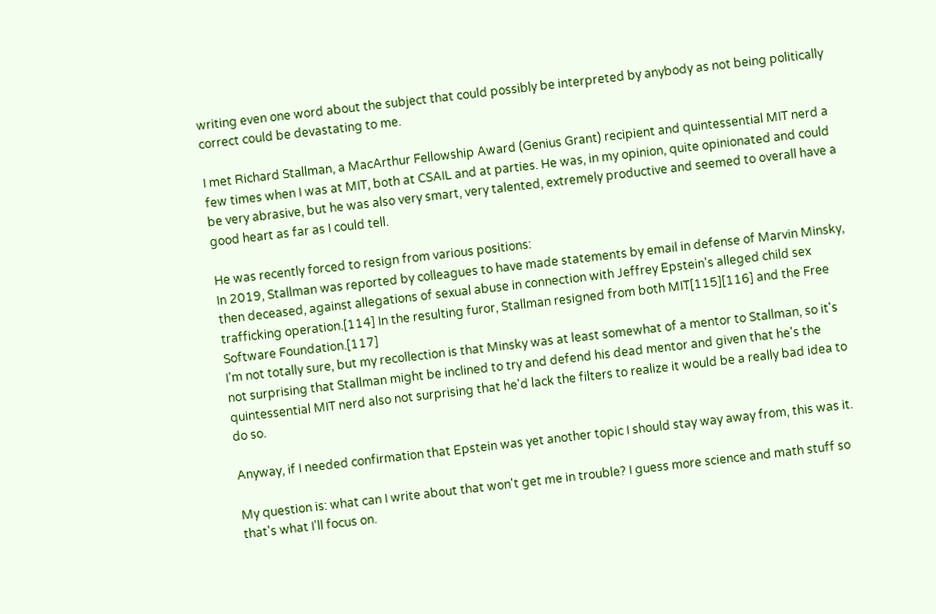writing even one word about the subject that could possibly be interpreted by anybody as not being politically correct could be devastating to me.

I met Richard Stallman, a MacArthur Fellowship Award (Genius Grant) recipient and quintessential MIT nerd a few times when I was at MIT, both at CSAIL and at parties. He was, in my opinion, quite opinionated and could be very abrasive, but he was also very smart, very talented, extremely productive and seemed to overall have a good heart as far as I could tell.

He was recently forced to resign from various positions:
In 2019, Stallman was reported by colleagues to have made statements by email in defense of Marvin Minsky, then deceased, against allegations of sexual abuse in connection with Jeffrey Epstein's alleged child sex trafficking operation.[114] In the resulting furor, Stallman resigned from both MIT[115][116] and the Free Software Foundation.[117]
I'm not totally sure, but my recollection is that Minsky was at least somewhat of a mentor to Stallman, so it's not surprising that Stallman might be inclined to try and defend his dead mentor and given that he's the quintessential MIT nerd also not surprising that he'd lack the filters to realize it would be a really bad idea to do so.

Anyway, if I needed confirmation that Epstein was yet another topic I should stay way away from, this was it.

My question is: what can I write about that won't get me in trouble? I guess more science and math stuff so that's what I'll focus on.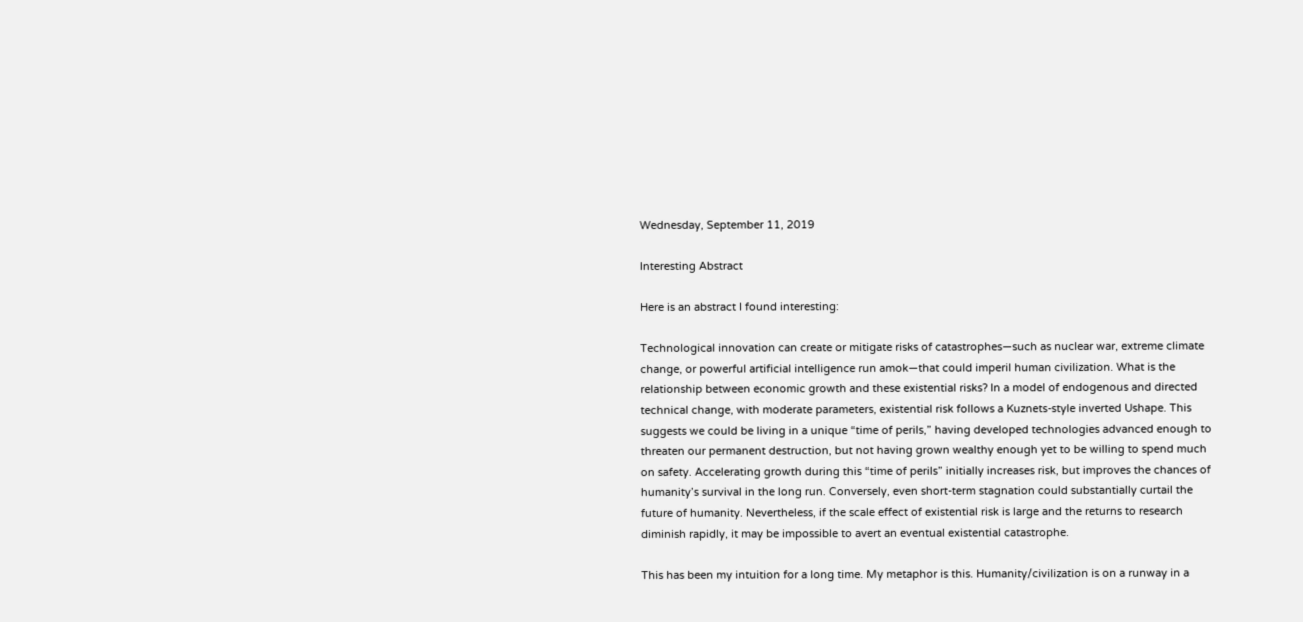Wednesday, September 11, 2019

Interesting Abstract

Here is an abstract I found interesting:

Technological innovation can create or mitigate risks of catastrophes—such as nuclear war, extreme climate change, or powerful artificial intelligence run amok—that could imperil human civilization. What is the relationship between economic growth and these existential risks? In a model of endogenous and directed technical change, with moderate parameters, existential risk follows a Kuznets-style inverted Ushape. This suggests we could be living in a unique “time of perils,” having developed technologies advanced enough to threaten our permanent destruction, but not having grown wealthy enough yet to be willing to spend much on safety. Accelerating growth during this “time of perils” initially increases risk, but improves the chances of humanity’s survival in the long run. Conversely, even short-term stagnation could substantially curtail the future of humanity. Nevertheless, if the scale effect of existential risk is large and the returns to research diminish rapidly, it may be impossible to avert an eventual existential catastrophe.

This has been my intuition for a long time. My metaphor is this. Humanity/civilization is on a runway in a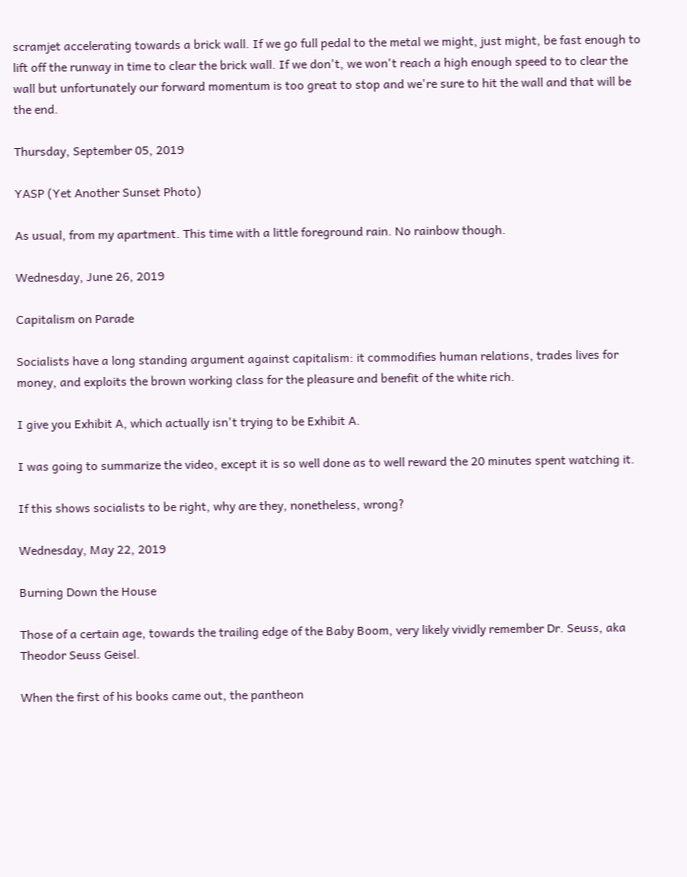scramjet accelerating towards a brick wall. If we go full pedal to the metal we might, just might, be fast enough to lift off the runway in time to clear the brick wall. If we don't, we won't reach a high enough speed to to clear the wall but unfortunately our forward momentum is too great to stop and we're sure to hit the wall and that will be the end.

Thursday, September 05, 2019

YASP (Yet Another Sunset Photo)

As usual, from my apartment. This time with a little foreground rain. No rainbow though.

Wednesday, June 26, 2019

Capitalism on Parade

Socialists have a long standing argument against capitalism: it commodifies human relations, trades lives for money, and exploits the brown working class for the pleasure and benefit of the white rich.

I give you Exhibit A, which actually isn't trying to be Exhibit A.

I was going to summarize the video, except it is so well done as to well reward the 20 minutes spent watching it.

If this shows socialists to be right, why are they, nonetheless, wrong?

Wednesday, May 22, 2019

Burning Down the House

Those of a certain age, towards the trailing edge of the Baby Boom, very likely vividly remember Dr. Seuss, aka Theodor Seuss Geisel.

When the first of his books came out, the pantheon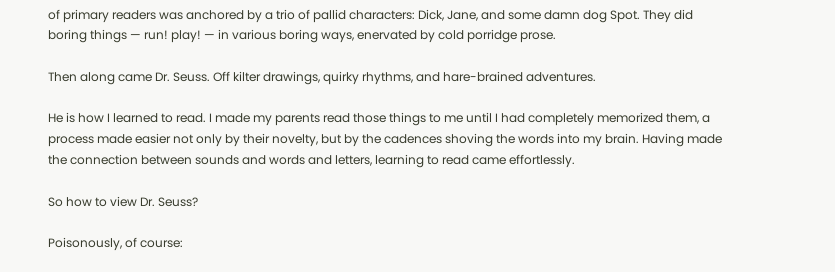of primary readers was anchored by a trio of pallid characters: Dick, Jane, and some damn dog Spot. They did boring things — run! play! — in various boring ways, enervated by cold porridge prose.

Then along came Dr. Seuss. Off kilter drawings, quirky rhythms, and hare-brained adventures.

He is how I learned to read. I made my parents read those things to me until I had completely memorized them, a process made easier not only by their novelty, but by the cadences shoving the words into my brain. Having made the connection between sounds and words and letters, learning to read came effortlessly.

So how to view Dr. Seuss?

Poisonously, of course: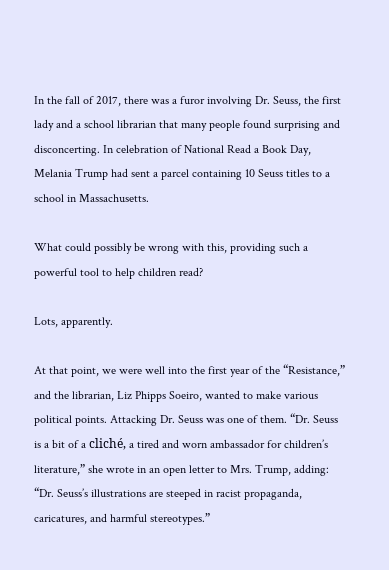In the fall of 2017, there was a furor involving Dr. Seuss, the first lady and a school librarian that many people found surprising and disconcerting. In celebration of National Read a Book Day, Melania Trump had sent a parcel containing 10 Seuss titles to a school in Massachusetts.

What could possibly be wrong with this, providing such a powerful tool to help children read?

Lots, apparently.

At that point, we were well into the first year of the “Resistance,” and the librarian, Liz Phipps Soeiro, wanted to make various political points. Attacking Dr. Seuss was one of them. “Dr. Seuss is a bit of a cliché, a tired and worn ambassador for children’s literature,” she wrote in an open letter to Mrs. Trump, adding: “Dr. Seuss’s illustrations are steeped in racist propaganda, caricatures, and harmful stereotypes.”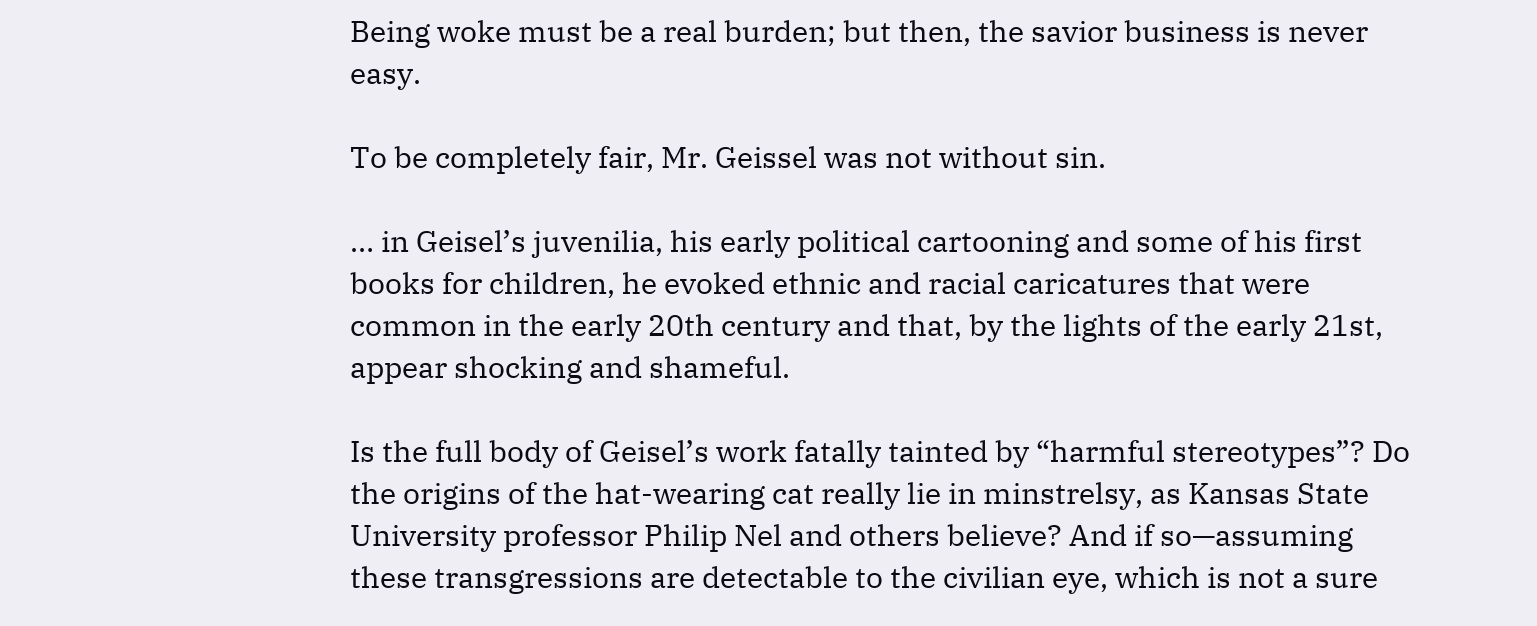Being woke must be a real burden; but then, the savior business is never easy.

To be completely fair, Mr. Geissel was not without sin.

… in Geisel’s juvenilia, his early political cartooning and some of his first books for children, he evoked ethnic and racial caricatures that were common in the early 20th century and that, by the lights of the early 21st, appear shocking and shameful.

Is the full body of Geisel’s work fatally tainted by “harmful stereotypes”? Do the origins of the hat-wearing cat really lie in minstrelsy, as Kansas State University professor Philip Nel and others believe? And if so—assuming these transgressions are detectable to the civilian eye, which is not a sure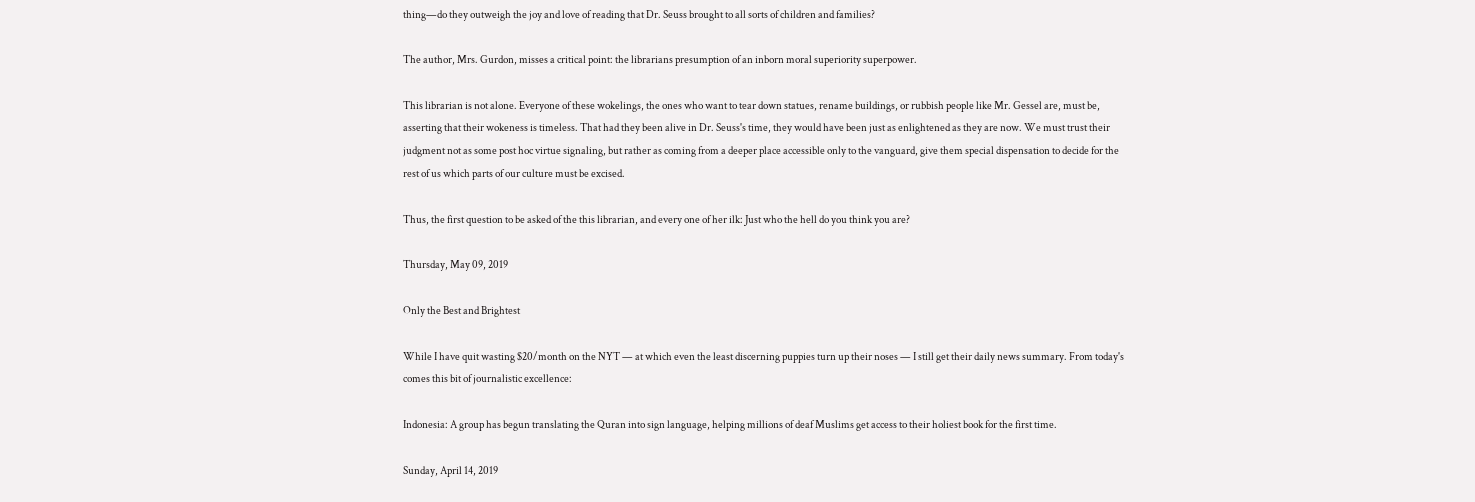thing—do they outweigh the joy and love of reading that Dr. Seuss brought to all sorts of children and families?

The author, Mrs. Gurdon, misses a critical point: the librarians presumption of an inborn moral superiority superpower.

This librarian is not alone. Everyone of these wokelings, the ones who want to tear down statues, rename buildings, or rubbish people like Mr. Gessel are, must be, asserting that their wokeness is timeless. That had they been alive in Dr. Seuss's time, they would have been just as enlightened as they are now. We must trust their judgment not as some post hoc virtue signaling, but rather as coming from a deeper place accessible only to the vanguard, give them special dispensation to decide for the rest of us which parts of our culture must be excised.

Thus, the first question to be asked of the this librarian, and every one of her ilk: Just who the hell do you think you are?

Thursday, May 09, 2019

Only the Best and Brightest

While I have quit wasting $20/month on the NYT — at which even the least discerning puppies turn up their noses — I still get their daily news summary. From today's comes this bit of journalistic excellence:

Indonesia: A group has begun translating the Quran into sign language, helping millions of deaf Muslims get access to their holiest book for the first time.

Sunday, April 14, 2019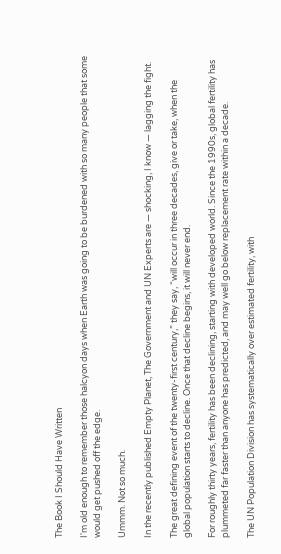The Book I Should Have Written

I'm old enough to remember those halcyon days when Earth was going to be burdened with so many people that some would get pushed off the edge.

Ummm. Not so much.

In the recently published Empty Planet, The Government and UN Experts are — shocking, I know — lagging the fight.

The great defining event of the twenty-first century,” they say, “will occur in three decades, give or take, when the global population starts to decline. Once that decline begins, it will never end.

For roughly thirty years, fertility has been declining, starting with developed world. Since the 1990s, global fertility has plummeted far faster than anyone has predicted, and may well go below replacement rate within a decade.

The UN Population Division has systematically over estimated fertility, with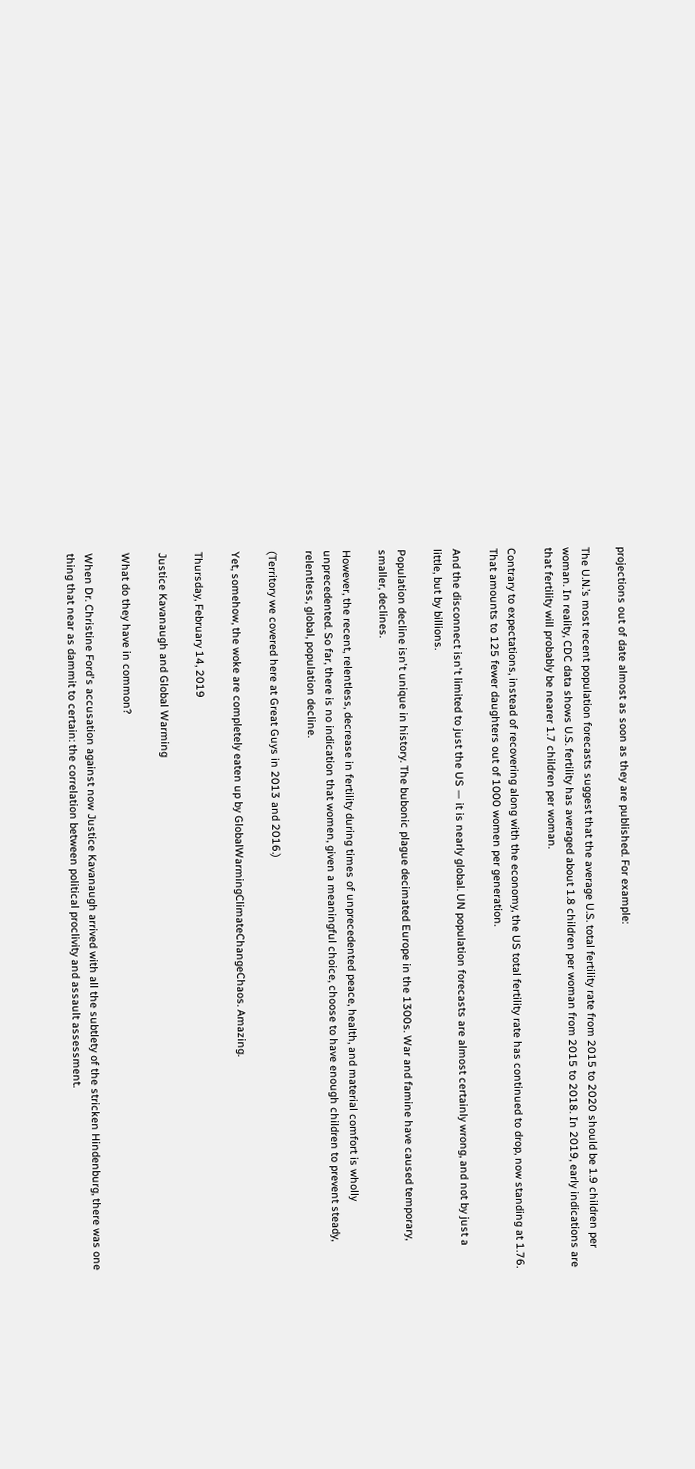projections out of date almost as soon as they are published. For example:

The U.N.’s most recent population forecasts suggest that the average U.S. total fertility rate from 2015 to 2020 should be 1.9 children per woman. In reality, CDC data shows U.S. fertility has averaged about 1.8 children per woman from 2015 to 2018. In 2019, early indications are that fertility will probably be nearer 1.7 children per woman.

Contrary to expectations, instead of recovering along with the economy, the US total fertility rate has continued to drop, now standing at 1.76. That amounts to 125 fewer daughters out of 1000 women per generation.

And the disconnect isn't limited to just the US — it is nearly global. UN population forecasts are almost certainly wrong, and not by just a little, but by billions.

Population decline isn't unique in history. The bubonic plague decimated Europe in the 1300s. War and famine have caused temporary, smaller, declines.

However, the recent, relentless, decrease in fertility during times of unprecedented peace, health, and material comfort is wholly unprecedented. So far, there is no indication that women, given a meaningful choice, choose to have enough children to prevent steady, relentless, global, population decline.

(Territory we covered here at Great Guys in 2013 and 2016.)

Yet, somehow, the woke are completely eaten up by GlobalWarmingClimateChangeChaos. Amazing.

Thursday, February 14, 2019

Justice Kavanaugh and Global Warming

What do they have in common?

When Dr. Christine Ford's accusation against now Justice Kavanaugh arrived with all the subtlety of the stricken Hindenburg, there was one thing that near as dammit to certain: the correlation between political proclivity and assault assessment.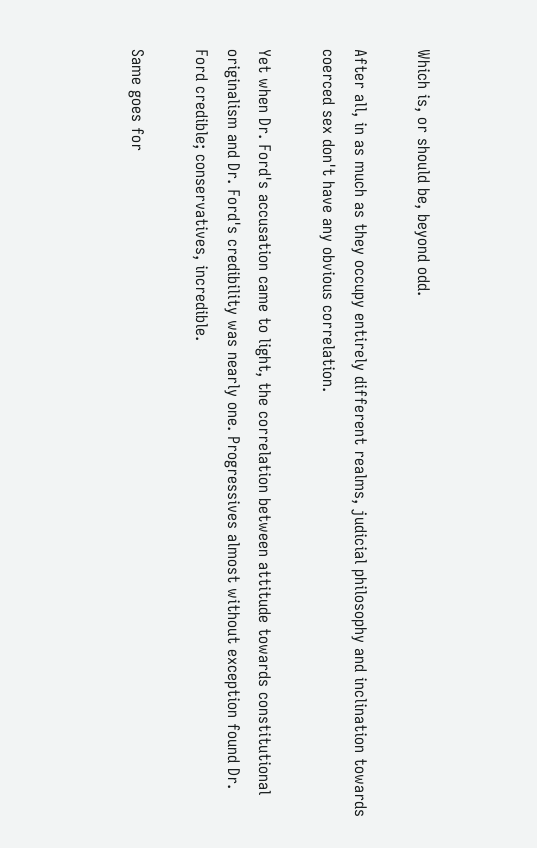Which is, or should be, beyond odd.

After all, in as much as they occupy entirely different realms, judicial philosophy and inclination towards coerced sex don't have any obvious correlation.

Yet when Dr. Ford's accusation came to light, the correlation between attitude towards constitutional originalism and Dr. Ford's credibility was nearly one. Progressives almost without exception found Dr. Ford credible; conservatives, incredible.

Same goes for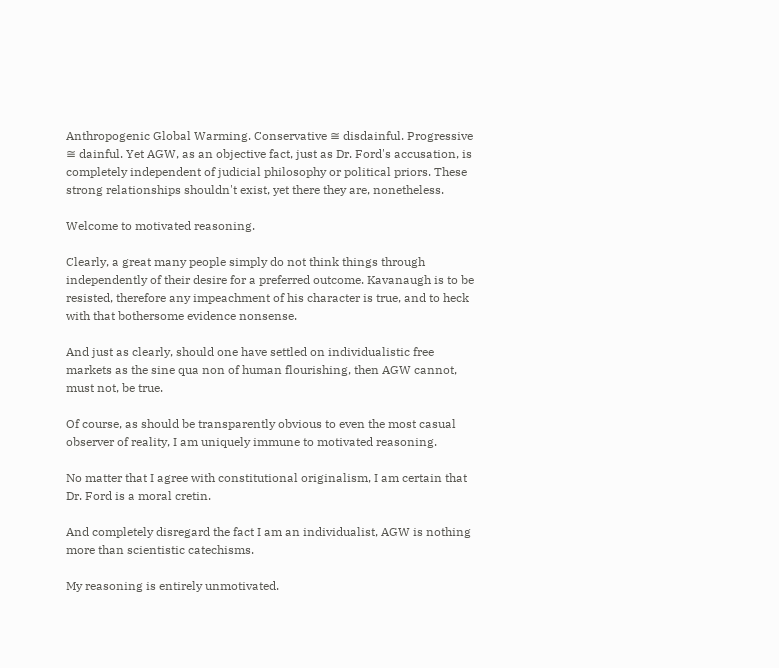Anthropogenic Global Warming. Conservative ≅ disdainful. Progressive ≅ dainful. Yet AGW, as an objective fact, just as Dr. Ford's accusation, is completely independent of judicial philosophy or political priors. These strong relationships shouldn't exist, yet there they are, nonetheless.

Welcome to motivated reasoning.

Clearly, a great many people simply do not think things through independently of their desire for a preferred outcome. Kavanaugh is to be resisted, therefore any impeachment of his character is true, and to heck with that bothersome evidence nonsense.

And just as clearly, should one have settled on individualistic free markets as the sine qua non of human flourishing, then AGW cannot, must not, be true.

Of course, as should be transparently obvious to even the most casual observer of reality, I am uniquely immune to motivated reasoning.

No matter that I agree with constitutional originalism, I am certain that Dr. Ford is a moral cretin.

And completely disregard the fact I am an individualist, AGW is nothing more than scientistic catechisms.

My reasoning is entirely unmotivated.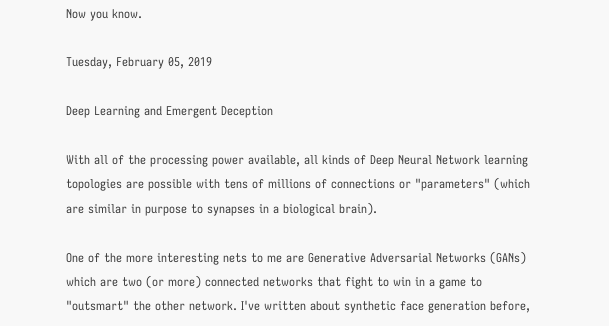Now you know.

Tuesday, February 05, 2019

Deep Learning and Emergent Deception

With all of the processing power available, all kinds of Deep Neural Network learning topologies are possible with tens of millions of connections or "parameters" (which are similar in purpose to synapses in a biological brain).

One of the more interesting nets to me are Generative Adversarial Networks (GANs) which are two (or more) connected networks that fight to win in a game to "outsmart" the other network. I've written about synthetic face generation before,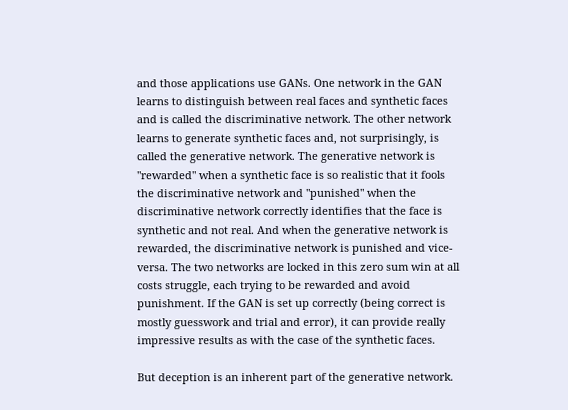and those applications use GANs. One network in the GAN learns to distinguish between real faces and synthetic faces and is called the discriminative network. The other network learns to generate synthetic faces and, not surprisingly, is called the generative network. The generative network is "rewarded" when a synthetic face is so realistic that it fools the discriminative network and "punished" when the discriminative network correctly identifies that the face is synthetic and not real. And when the generative network is rewarded, the discriminative network is punished and vice-versa. The two networks are locked in this zero sum win at all costs struggle, each trying to be rewarded and avoid punishment. If the GAN is set up correctly (being correct is mostly guesswork and trial and error), it can provide really impressive results as with the case of the synthetic faces.

But deception is an inherent part of the generative network.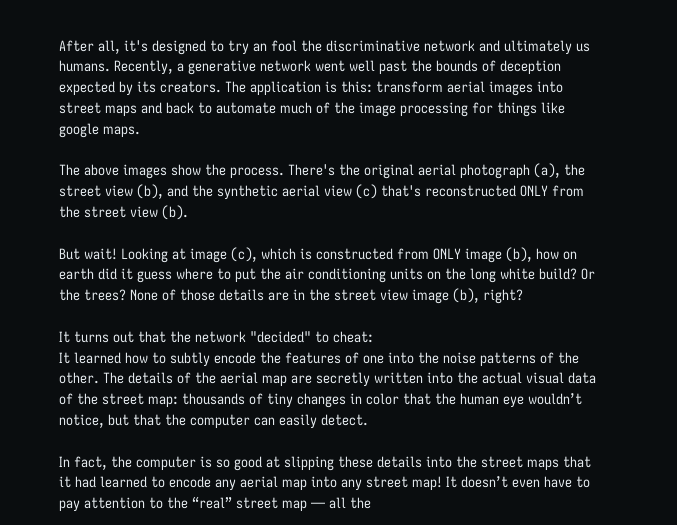After all, it's designed to try an fool the discriminative network and ultimately us humans. Recently, a generative network went well past the bounds of deception expected by its creators. The application is this: transform aerial images into street maps and back to automate much of the image processing for things like google maps.

The above images show the process. There's the original aerial photograph (a), the street view (b), and the synthetic aerial view (c) that's reconstructed ONLY from the street view (b).

But wait! Looking at image (c), which is constructed from ONLY image (b), how on earth did it guess where to put the air conditioning units on the long white build? Or the trees? None of those details are in the street view image (b), right?

It turns out that the network "decided" to cheat:
It learned how to subtly encode the features of one into the noise patterns of the other. The details of the aerial map are secretly written into the actual visual data of the street map: thousands of tiny changes in color that the human eye wouldn’t notice, but that the computer can easily detect.

In fact, the computer is so good at slipping these details into the street maps that it had learned to encode any aerial map into any street map! It doesn’t even have to pay attention to the “real” street map — all the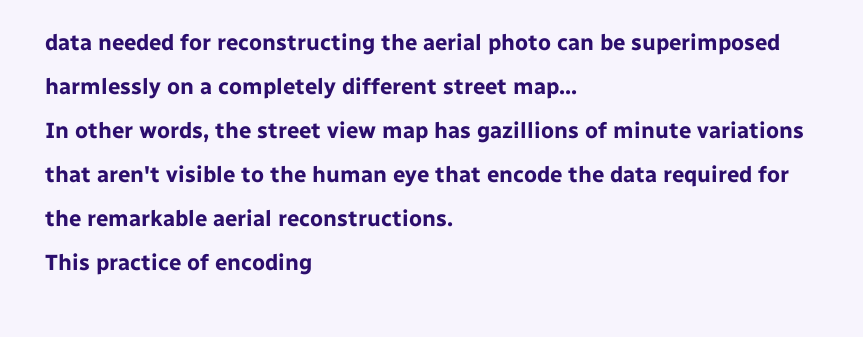data needed for reconstructing the aerial photo can be superimposed harmlessly on a completely different street map...
In other words, the street view map has gazillions of minute variations that aren't visible to the human eye that encode the data required for the remarkable aerial reconstructions.
This practice of encoding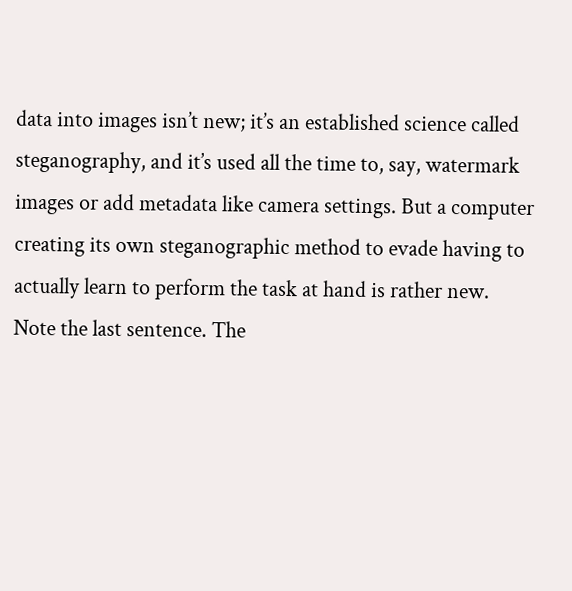data into images isn’t new; it’s an established science called steganography, and it’s used all the time to, say, watermark images or add metadata like camera settings. But a computer creating its own steganographic method to evade having to actually learn to perform the task at hand is rather new.
Note the last sentence. The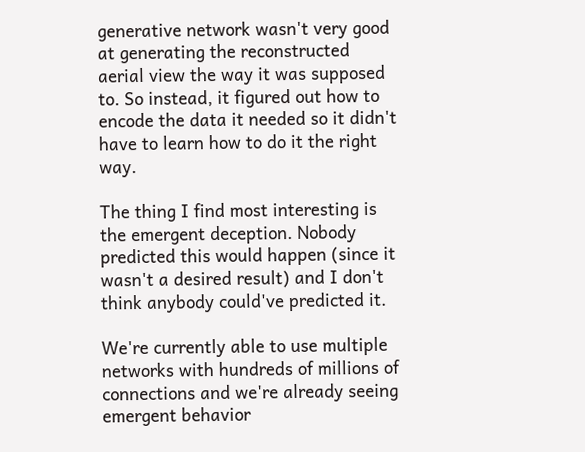generative network wasn't very good at generating the reconstructed aerial view the way it was supposed to. So instead, it figured out how to encode the data it needed so it didn't have to learn how to do it the right way.

The thing I find most interesting is the emergent deception. Nobody predicted this would happen (since it wasn't a desired result) and I don't think anybody could've predicted it.

We're currently able to use multiple networks with hundreds of millions of connections and we're already seeing emergent behavior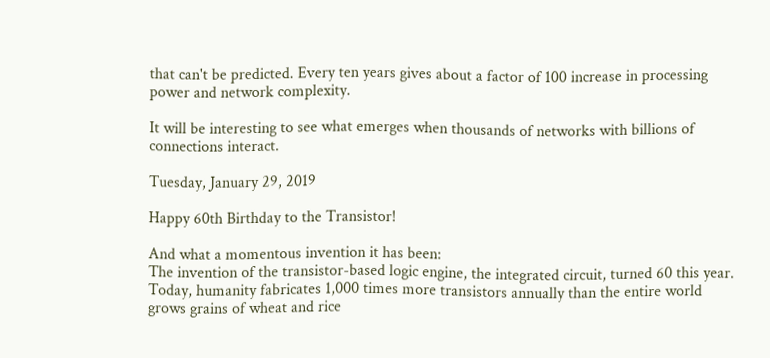that can't be predicted. Every ten years gives about a factor of 100 increase in processing power and network complexity.

It will be interesting to see what emerges when thousands of networks with billions of connections interact.

Tuesday, January 29, 2019

Happy 60th Birthday to the Transistor!

And what a momentous invention it has been:
The invention of the transistor-based logic engine, the integrated circuit, turned 60 this year. Today, humanity fabricates 1,000 times more transistors annually than the entire world grows grains of wheat and rice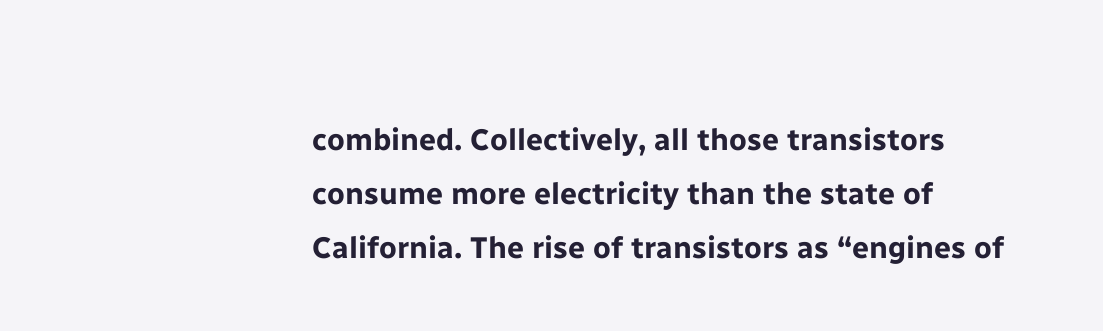combined. Collectively, all those transistors consume more electricity than the state of California. The rise of transistors as “engines of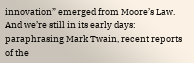innovation” emerged from Moore’s Law. And we’re still in its early days: paraphrasing Mark Twain, recent reports of the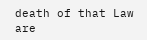death of that Law are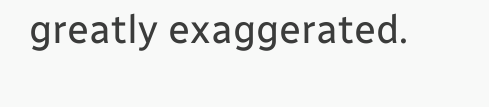greatly exaggerated.